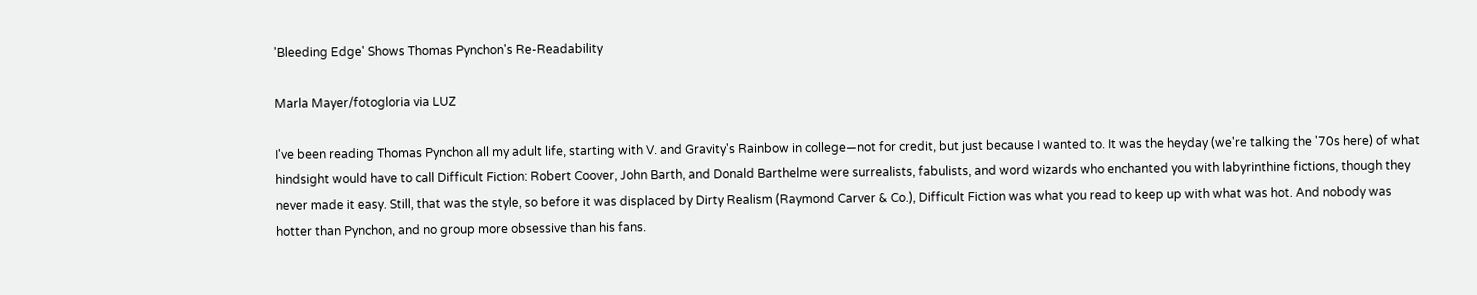'Bleeding Edge' Shows Thomas Pynchon's Re-Readability

Marla Mayer/fotogloria via LUZ

I've been reading Thomas Pynchon all my adult life, starting with V. and Gravity's Rainbow in college—not for credit, but just because I wanted to. It was the heyday (we're talking the '70s here) of what hindsight would have to call Difficult Fiction: Robert Coover, John Barth, and Donald Barthelme were surrealists, fabulists, and word wizards who enchanted you with labyrinthine fictions, though they never made it easy. Still, that was the style, so before it was displaced by Dirty Realism (Raymond Carver & Co.), Difficult Fiction was what you read to keep up with what was hot. And nobody was hotter than Pynchon, and no group more obsessive than his fans.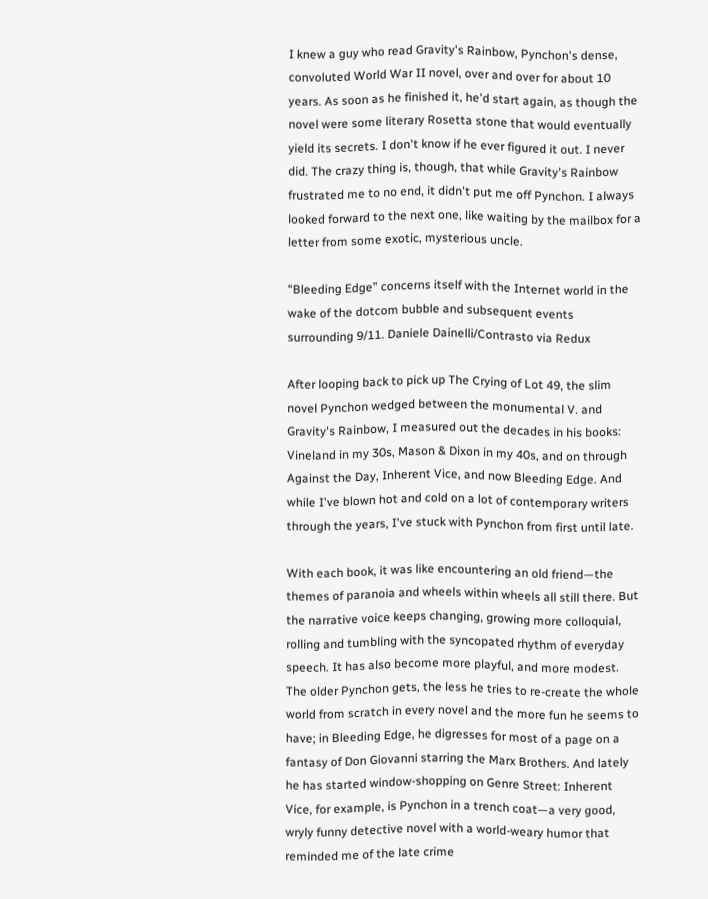I knew a guy who read Gravity's Rainbow, Pynchon's dense, convoluted World War II novel, over and over for about 10 years. As soon as he finished it, he'd start again, as though the novel were some literary Rosetta stone that would eventually yield its secrets. I don't know if he ever figured it out. I never did. The crazy thing is, though, that while Gravity's Rainbow frustrated me to no end, it didn't put me off Pynchon. I always looked forward to the next one, like waiting by the mailbox for a letter from some exotic, mysterious uncle.

“Bleeding Edge” concerns itself with the Internet world in the wake of the dotcom bubble and subsequent events surrounding 9/11. Daniele Dainelli/Contrasto via Redux

After looping back to pick up The Crying of Lot 49, the slim novel Pynchon wedged between the monumental V. and Gravity's Rainbow, I measured out the decades in his books: Vineland in my 30s, Mason & Dixon in my 40s, and on through Against the Day, Inherent Vice, and now Bleeding Edge. And while I've blown hot and cold on a lot of contemporary writers through the years, I've stuck with Pynchon from first until late.

With each book, it was like encountering an old friend—the themes of paranoia and wheels within wheels all still there. But the narrative voice keeps changing, growing more colloquial, rolling and tumbling with the syncopated rhythm of everyday speech. It has also become more playful, and more modest. The older Pynchon gets, the less he tries to re-create the whole world from scratch in every novel and the more fun he seems to have; in Bleeding Edge, he digresses for most of a page on a fantasy of Don Giovanni starring the Marx Brothers. And lately he has started window-shopping on Genre Street: Inherent Vice, for example, is Pynchon in a trench coat—a very good, wryly funny detective novel with a world-weary humor that reminded me of the late crime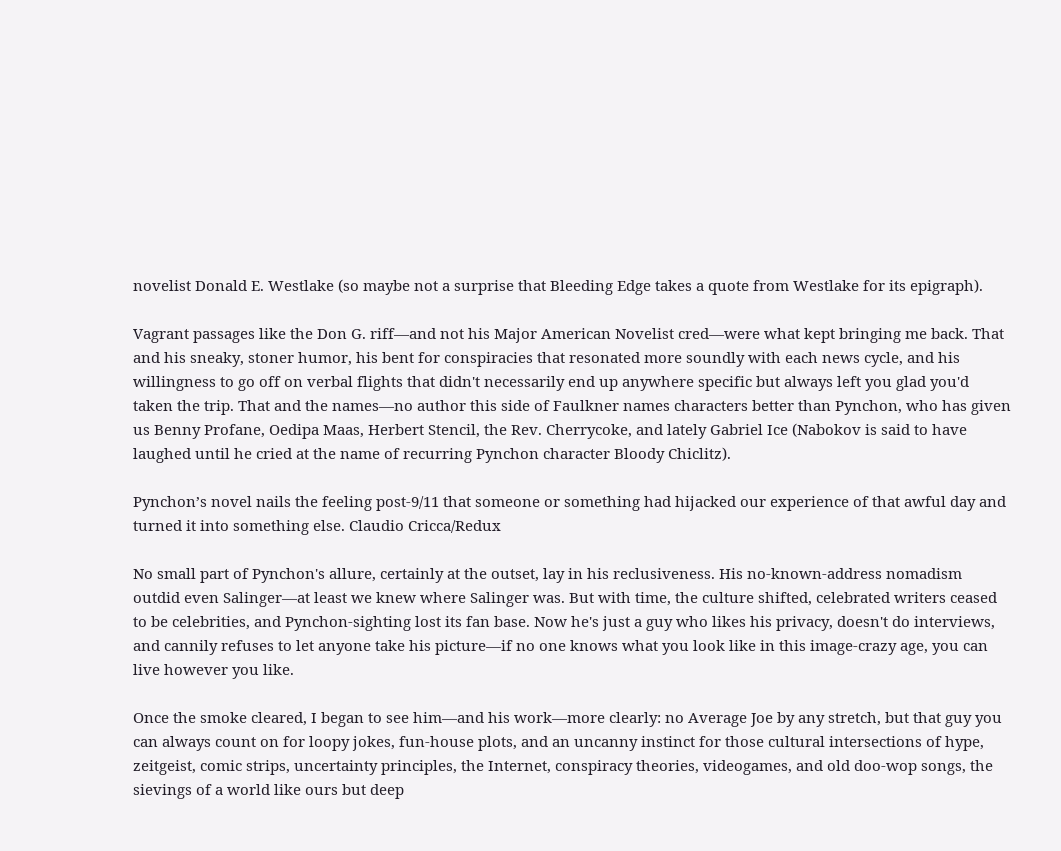novelist Donald E. Westlake (so maybe not a surprise that Bleeding Edge takes a quote from Westlake for its epigraph).

Vagrant passages like the Don G. riff—and not his Major American Novelist cred—were what kept bringing me back. That and his sneaky, stoner humor, his bent for conspiracies that resonated more soundly with each news cycle, and his willingness to go off on verbal flights that didn't necessarily end up anywhere specific but always left you glad you'd taken the trip. That and the names—no author this side of Faulkner names characters better than Pynchon, who has given us Benny Profane, Oedipa Maas, Herbert Stencil, the Rev. Cherrycoke, and lately Gabriel Ice (Nabokov is said to have laughed until he cried at the name of recurring Pynchon character Bloody Chiclitz).

Pynchon’s novel nails the feeling post-9/11 that someone or something had hijacked our experience of that awful day and turned it into something else. Claudio Cricca/Redux

No small part of Pynchon's allure, certainly at the outset, lay in his reclusiveness. His no-known-address nomadism outdid even Salinger—at least we knew where Salinger was. But with time, the culture shifted, celebrated writers ceased to be celebrities, and Pynchon-sighting lost its fan base. Now he's just a guy who likes his privacy, doesn't do interviews, and cannily refuses to let anyone take his picture—if no one knows what you look like in this image-crazy age, you can live however you like.

Once the smoke cleared, I began to see him—and his work—more clearly: no Average Joe by any stretch, but that guy you can always count on for loopy jokes, fun-house plots, and an uncanny instinct for those cultural intersections of hype, zeitgeist, comic strips, uncertainty principles, the Internet, conspiracy theories, videogames, and old doo-wop songs, the sievings of a world like ours but deep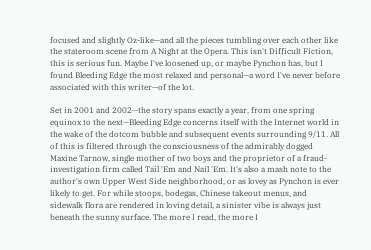focused and slightly Oz-like—and all the pieces tumbling over each other like the stateroom scene from A Night at the Opera. This isn't Difficult Fiction, this is serious fun. Maybe I've loosened up, or maybe Pynchon has, but I found Bleeding Edge the most relaxed and personal—a word I've never before associated with this writer—of the lot.

Set in 2001 and 2002—the story spans exactly a year, from one spring equinox to the next—Bleeding Edge concerns itself with the Internet world in the wake of the dotcom bubble and subsequent events surrounding 9/11. All of this is filtered through the consciousness of the admirably dogged Maxine Tarnow, single mother of two boys and the proprietor of a fraud-investigation firm called Tail 'Em and Nail 'Em. It's also a mash note to the author's own Upper West Side neighborhood, or as lovey as Pynchon is ever likely to get. For while stoops, bodegas, Chinese takeout menus, and sidewalk flora are rendered in loving detail, a sinister vibe is always just beneath the sunny surface. The more I read, the more I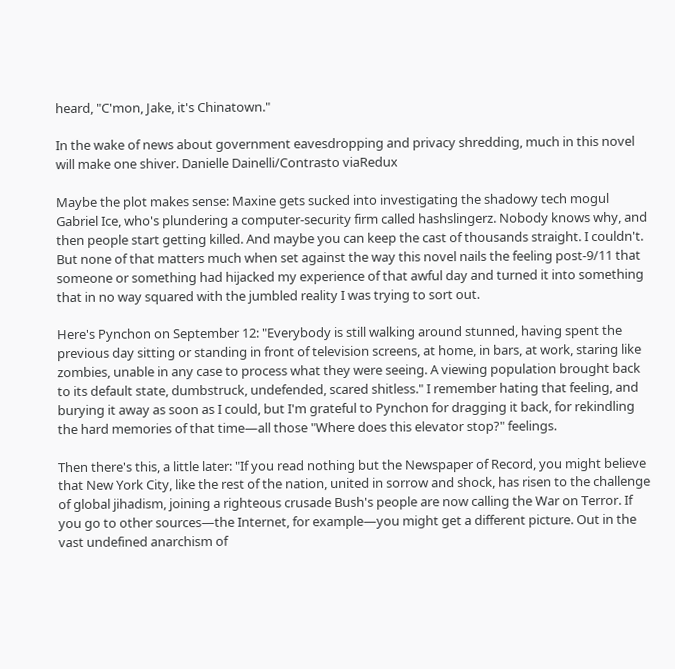heard, "C'mon, Jake, it's Chinatown."

In the wake of news about government eavesdropping and privacy shredding, much in this novel will make one shiver. Danielle Dainelli/Contrasto viaRedux

Maybe the plot makes sense: Maxine gets sucked into investigating the shadowy tech mogul Gabriel Ice, who's plundering a computer-security firm called hashslingerz. Nobody knows why, and then people start getting killed. And maybe you can keep the cast of thousands straight. I couldn't. But none of that matters much when set against the way this novel nails the feeling post-9/11 that someone or something had hijacked my experience of that awful day and turned it into something that in no way squared with the jumbled reality I was trying to sort out.

Here's Pynchon on September 12: "Everybody is still walking around stunned, having spent the previous day sitting or standing in front of television screens, at home, in bars, at work, staring like zombies, unable in any case to process what they were seeing. A viewing population brought back to its default state, dumbstruck, undefended, scared shitless." I remember hating that feeling, and burying it away as soon as I could, but I'm grateful to Pynchon for dragging it back, for rekindling the hard memories of that time—all those "Where does this elevator stop?" feelings.

Then there's this, a little later: "If you read nothing but the Newspaper of Record, you might believe that New York City, like the rest of the nation, united in sorrow and shock, has risen to the challenge of global jihadism, joining a righteous crusade Bush's people are now calling the War on Terror. If you go to other sources—the Internet, for example—you might get a different picture. Out in the vast undefined anarchism of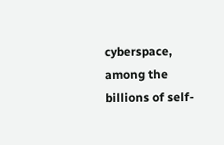cyberspace, among the billions of self-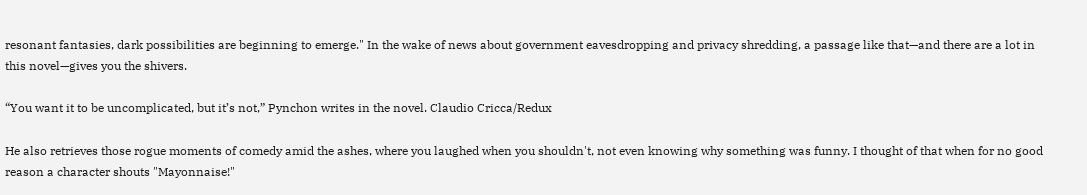resonant fantasies, dark possibilities are beginning to emerge." In the wake of news about government eavesdropping and privacy shredding, a passage like that—and there are a lot in this novel—gives you the shivers.

“You want it to be uncomplicated, but it’s not,” Pynchon writes in the novel. Claudio Cricca/Redux

He also retrieves those rogue moments of comedy amid the ashes, where you laughed when you shouldn't, not even knowing why something was funny. I thought of that when for no good reason a character shouts "Mayonnaise!"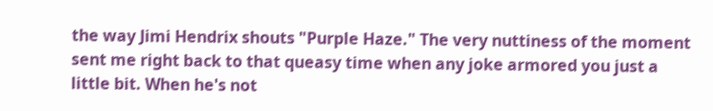the way Jimi Hendrix shouts "Purple Haze." The very nuttiness of the moment sent me right back to that queasy time when any joke armored you just a little bit. When he's not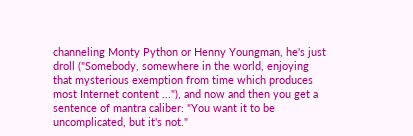channeling Monty Python or Henny Youngman, he's just droll ("Somebody, somewhere in the world, enjoying that mysterious exemption from time which produces most Internet content ..."), and now and then you get a sentence of mantra caliber: "You want it to be uncomplicated, but it's not."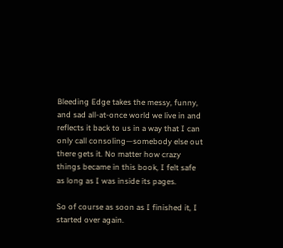Bleeding Edge takes the messy, funny, and sad all-at-once world we live in and reflects it back to us in a way that I can only call consoling—somebody else out there gets it. No matter how crazy things became in this book, I felt safe as long as I was inside its pages.

So of course as soon as I finished it, I started over again.